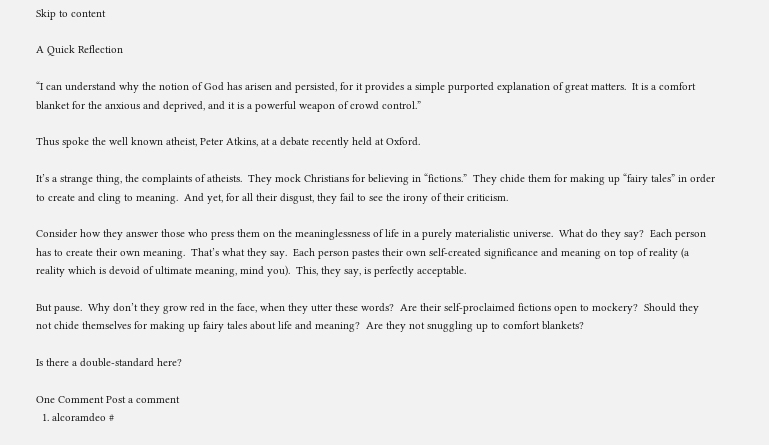Skip to content

A Quick Reflection

“I can understand why the notion of God has arisen and persisted, for it provides a simple purported explanation of great matters.  It is a comfort blanket for the anxious and deprived, and it is a powerful weapon of crowd control.”

Thus spoke the well known atheist, Peter Atkins, at a debate recently held at Oxford.

It’s a strange thing, the complaints of atheists.  They mock Christians for believing in “fictions.”  They chide them for making up “fairy tales” in order to create and cling to meaning.  And yet, for all their disgust, they fail to see the irony of their criticism.

Consider how they answer those who press them on the meaninglessness of life in a purely materialistic universe.  What do they say?  Each person has to create their own meaning.  That’s what they say.  Each person pastes their own self-created significance and meaning on top of reality (a reality which is devoid of ultimate meaning, mind you).  This, they say, is perfectly acceptable.

But pause.  Why don’t they grow red in the face, when they utter these words?  Are their self-proclaimed fictions open to mockery?  Should they not chide themselves for making up fairy tales about life and meaning?  Are they not snuggling up to comfort blankets?

Is there a double-standard here?

One Comment Post a comment
  1. alcoramdeo #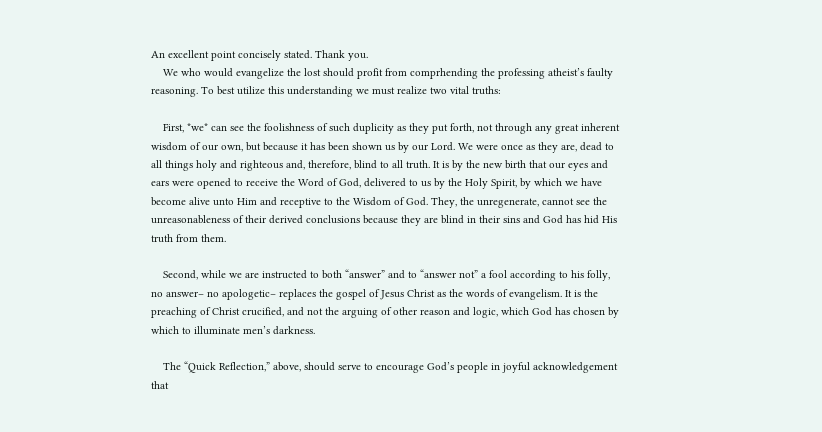An excellent point concisely stated. Thank you.
    We who would evangelize the lost should profit from comprhending the professing atheist’s faulty reasoning. To best utilize this understanding we must realize two vital truths:

    First, *we* can see the foolishness of such duplicity as they put forth, not through any great inherent wisdom of our own, but because it has been shown us by our Lord. We were once as they are, dead to all things holy and righteous and, therefore, blind to all truth. It is by the new birth that our eyes and ears were opened to receive the Word of God, delivered to us by the Holy Spirit, by which we have become alive unto Him and receptive to the Wisdom of God. They, the unregenerate, cannot see the unreasonableness of their derived conclusions because they are blind in their sins and God has hid His truth from them.

    Second, while we are instructed to both “answer” and to “answer not” a fool according to his folly, no answer– no apologetic– replaces the gospel of Jesus Christ as the words of evangelism. It is the preaching of Christ crucified, and not the arguing of other reason and logic, which God has chosen by which to illuminate men’s darkness.

    The “Quick Reflection,” above, should serve to encourage God’s people in joyful acknowledgement that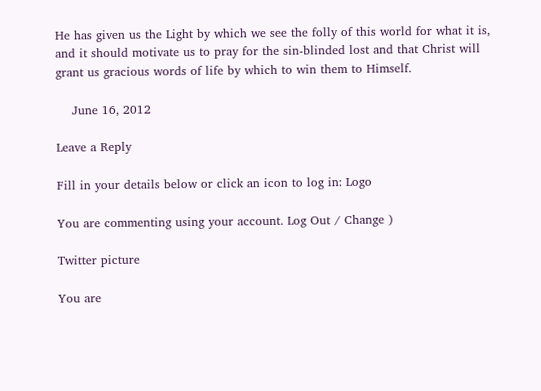He has given us the Light by which we see the folly of this world for what it is, and it should motivate us to pray for the sin-blinded lost and that Christ will grant us gracious words of life by which to win them to Himself.

    June 16, 2012

Leave a Reply

Fill in your details below or click an icon to log in: Logo

You are commenting using your account. Log Out / Change )

Twitter picture

You are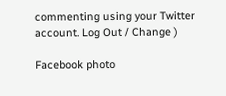commenting using your Twitter account. Log Out / Change )

Facebook photo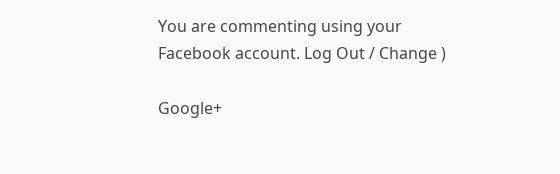You are commenting using your Facebook account. Log Out / Change )

Google+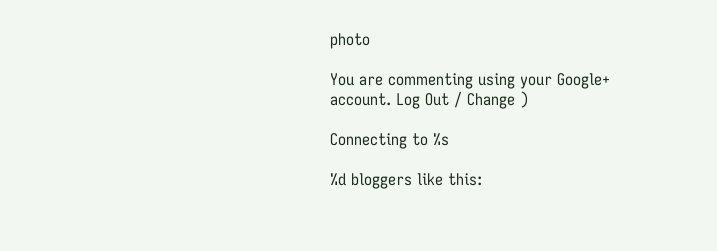photo

You are commenting using your Google+ account. Log Out / Change )

Connecting to %s

%d bloggers like this: